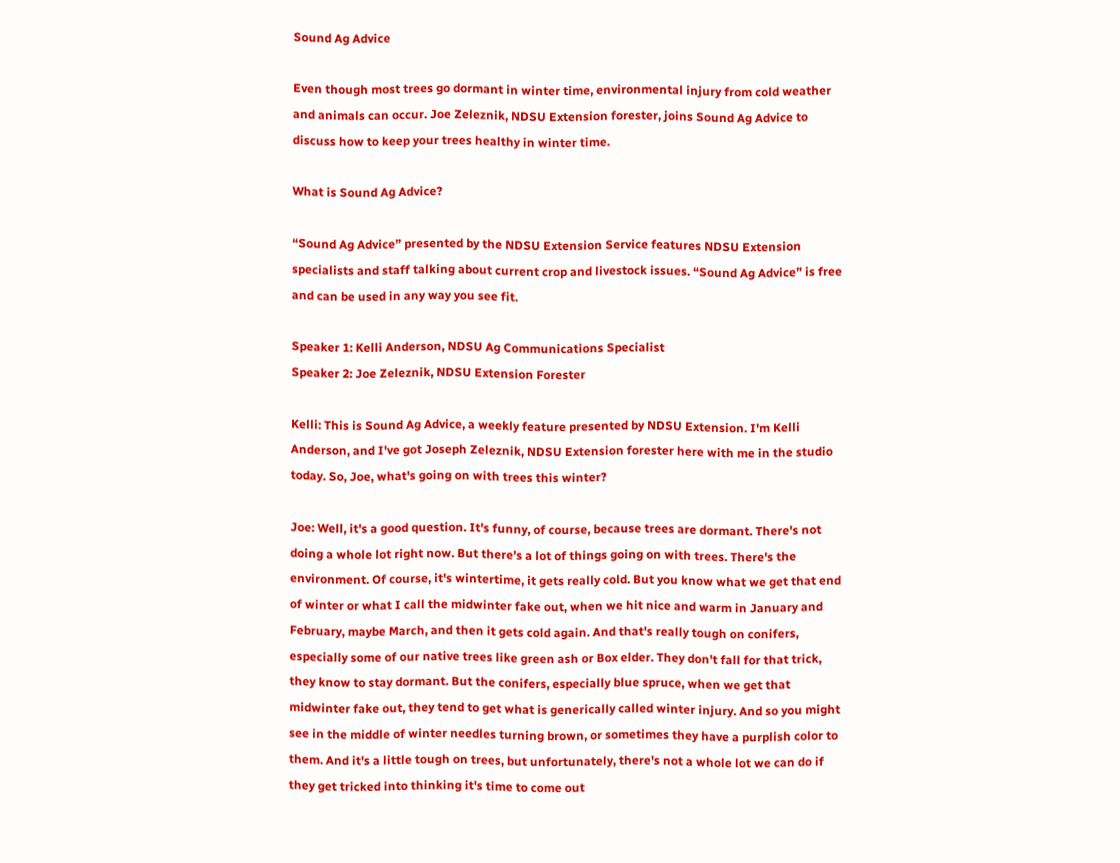Sound Ag Advice

Even though most trees go dormant in winter time, environmental injury from cold weather and animals can occur. Joe Zeleznik, NDSU Extension forester, joins Sound Ag Advice to discuss how to keep your trees healthy in winter time.

What is Sound Ag Advice?

“Sound Ag Advice” presented by the NDSU Extension Service features NDSU Extension specialists and staff talking about current crop and livestock issues. “Sound Ag Advice” is free and can be used in any way you see fit.

Speaker 1: Kelli Anderson, NDSU Ag Communications Specialist
Speaker 2: Joe Zeleznik, NDSU Extension Forester

Kelli: This is Sound Ag Advice, a weekly feature presented by NDSU Extension. I'm Kelli Anderson, and I've got Joseph Zeleznik, NDSU Extension forester here with me in the studio today. So, Joe, what's going on with trees this winter?

Joe: Well, it's a good question. It's funny, of course, because trees are dormant. There's not doing a whole lot right now. But there's a lot of things going on with trees. There's the environment. Of course, it's wintertime, it gets really cold. But you know what we get that end of winter or what I call the midwinter fake out, when we hit nice and warm in January and February, maybe March, and then it gets cold again. And that's really tough on conifers, especially some of our native trees like green ash or Box elder. They don't fall for that trick, they know to stay dormant. But the conifers, especially blue spruce, when we get that midwinter fake out, they tend to get what is generically called winter injury. And so you might see in the middle of winter needles turning brown, or sometimes they have a purplish color to them. And it's a little tough on trees, but unfortunately, there's not a whole lot we can do if they get tricked into thinking it's time to come out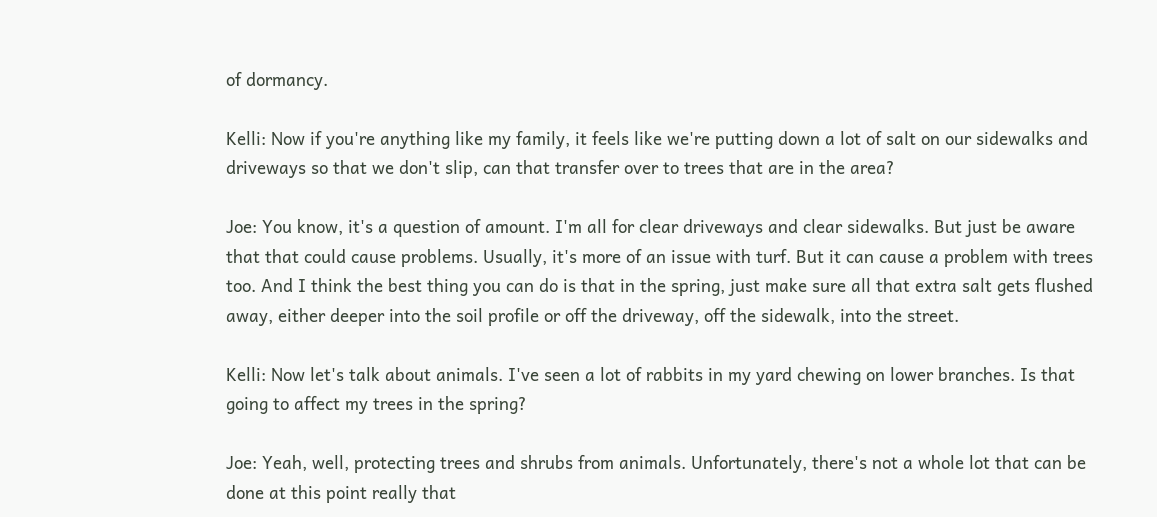of dormancy.

Kelli: Now if you're anything like my family, it feels like we're putting down a lot of salt on our sidewalks and driveways so that we don't slip, can that transfer over to trees that are in the area?

Joe: You know, it's a question of amount. I'm all for clear driveways and clear sidewalks. But just be aware that that could cause problems. Usually, it's more of an issue with turf. But it can cause a problem with trees too. And I think the best thing you can do is that in the spring, just make sure all that extra salt gets flushed away, either deeper into the soil profile or off the driveway, off the sidewalk, into the street.

Kelli: Now let's talk about animals. I've seen a lot of rabbits in my yard chewing on lower branches. Is that going to affect my trees in the spring?

Joe: Yeah, well, protecting trees and shrubs from animals. Unfortunately, there's not a whole lot that can be done at this point really that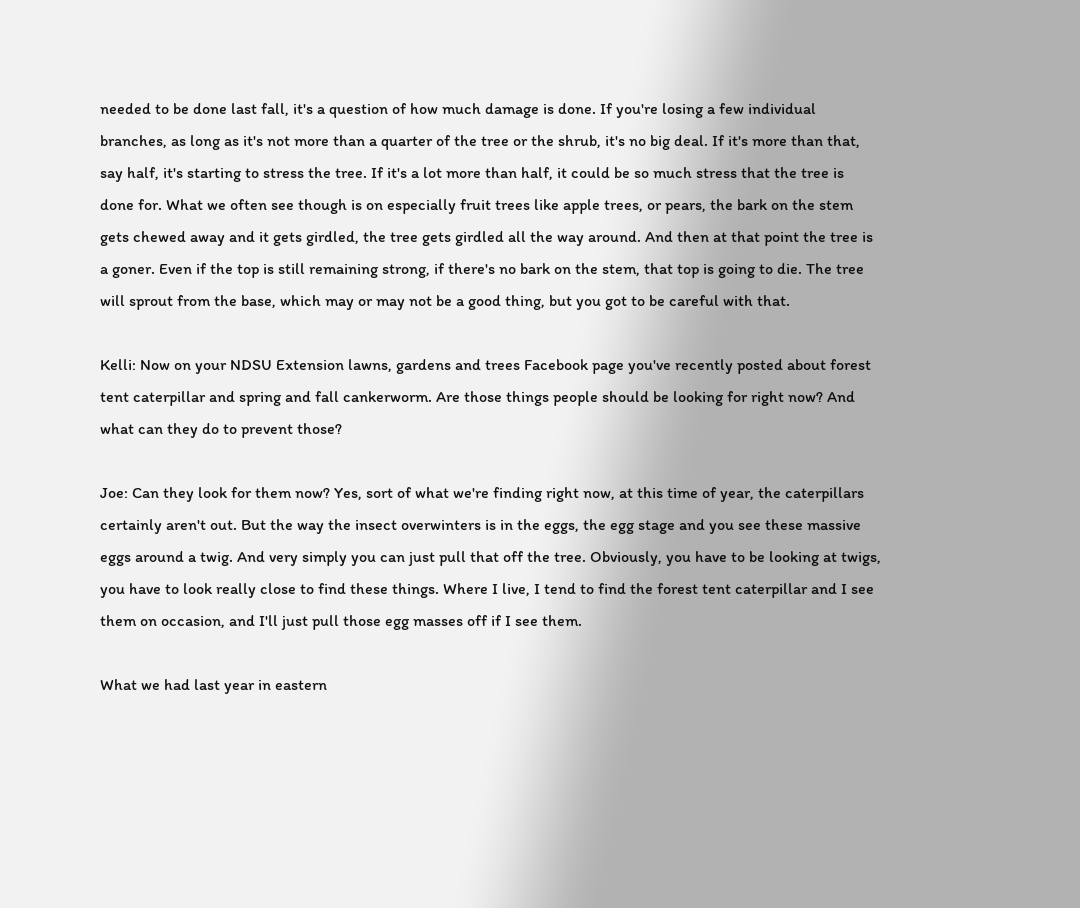needed to be done last fall, it's a question of how much damage is done. If you're losing a few individual branches, as long as it's not more than a quarter of the tree or the shrub, it's no big deal. If it's more than that, say half, it's starting to stress the tree. If it's a lot more than half, it could be so much stress that the tree is done for. What we often see though is on especially fruit trees like apple trees, or pears, the bark on the stem gets chewed away and it gets girdled, the tree gets girdled all the way around. And then at that point the tree is a goner. Even if the top is still remaining strong, if there's no bark on the stem, that top is going to die. The tree will sprout from the base, which may or may not be a good thing, but you got to be careful with that.

Kelli: Now on your NDSU Extension lawns, gardens and trees Facebook page you've recently posted about forest tent caterpillar and spring and fall cankerworm. Are those things people should be looking for right now? And what can they do to prevent those?

Joe: Can they look for them now? Yes, sort of what we're finding right now, at this time of year, the caterpillars certainly aren't out. But the way the insect overwinters is in the eggs, the egg stage and you see these massive eggs around a twig. And very simply you can just pull that off the tree. Obviously, you have to be looking at twigs, you have to look really close to find these things. Where I live, I tend to find the forest tent caterpillar and I see them on occasion, and I'll just pull those egg masses off if I see them.

What we had last year in eastern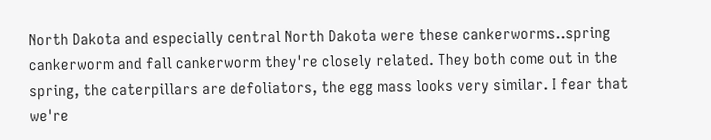North Dakota and especially central North Dakota were these cankerworms..spring cankerworm and fall cankerworm they're closely related. They both come out in the spring, the caterpillars are defoliators, the egg mass looks very similar. I fear that we're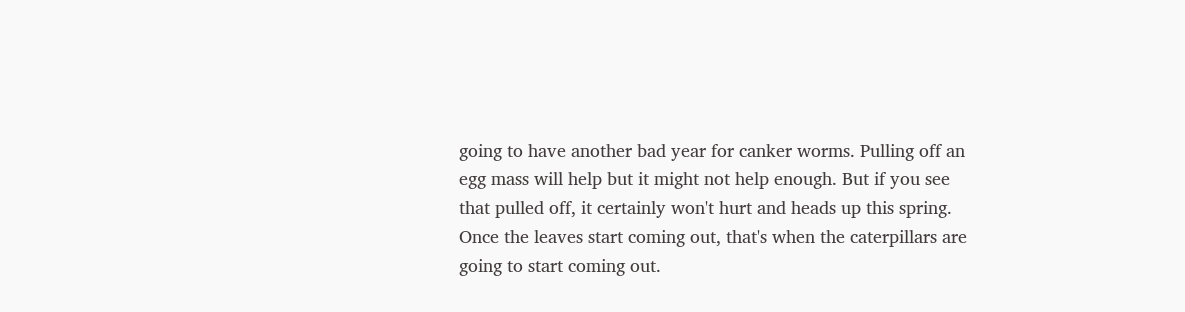going to have another bad year for canker worms. Pulling off an egg mass will help but it might not help enough. But if you see that pulled off, it certainly won't hurt and heads up this spring. Once the leaves start coming out, that's when the caterpillars are going to start coming out.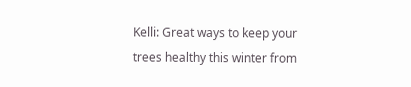Kelli: Great ways to keep your trees healthy this winter from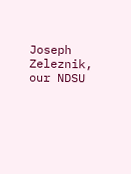Joseph Zeleznik, our NDSU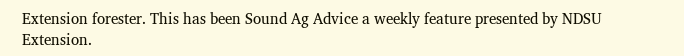Extension forester. This has been Sound Ag Advice a weekly feature presented by NDSU Extension.